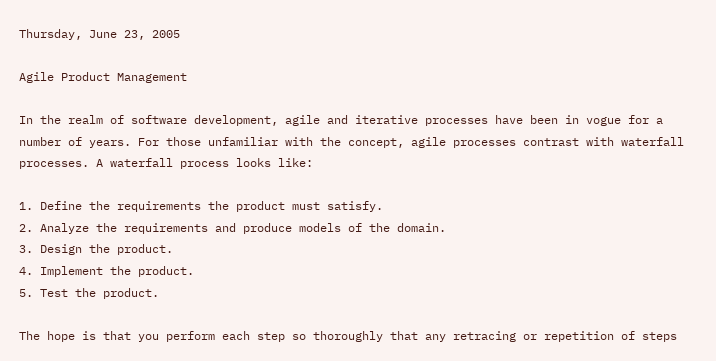Thursday, June 23, 2005

Agile Product Management

In the realm of software development, agile and iterative processes have been in vogue for a number of years. For those unfamiliar with the concept, agile processes contrast with waterfall processes. A waterfall process looks like:

1. Define the requirements the product must satisfy.
2. Analyze the requirements and produce models of the domain.
3. Design the product.
4. Implement the product.
5. Test the product.

The hope is that you perform each step so thoroughly that any retracing or repetition of steps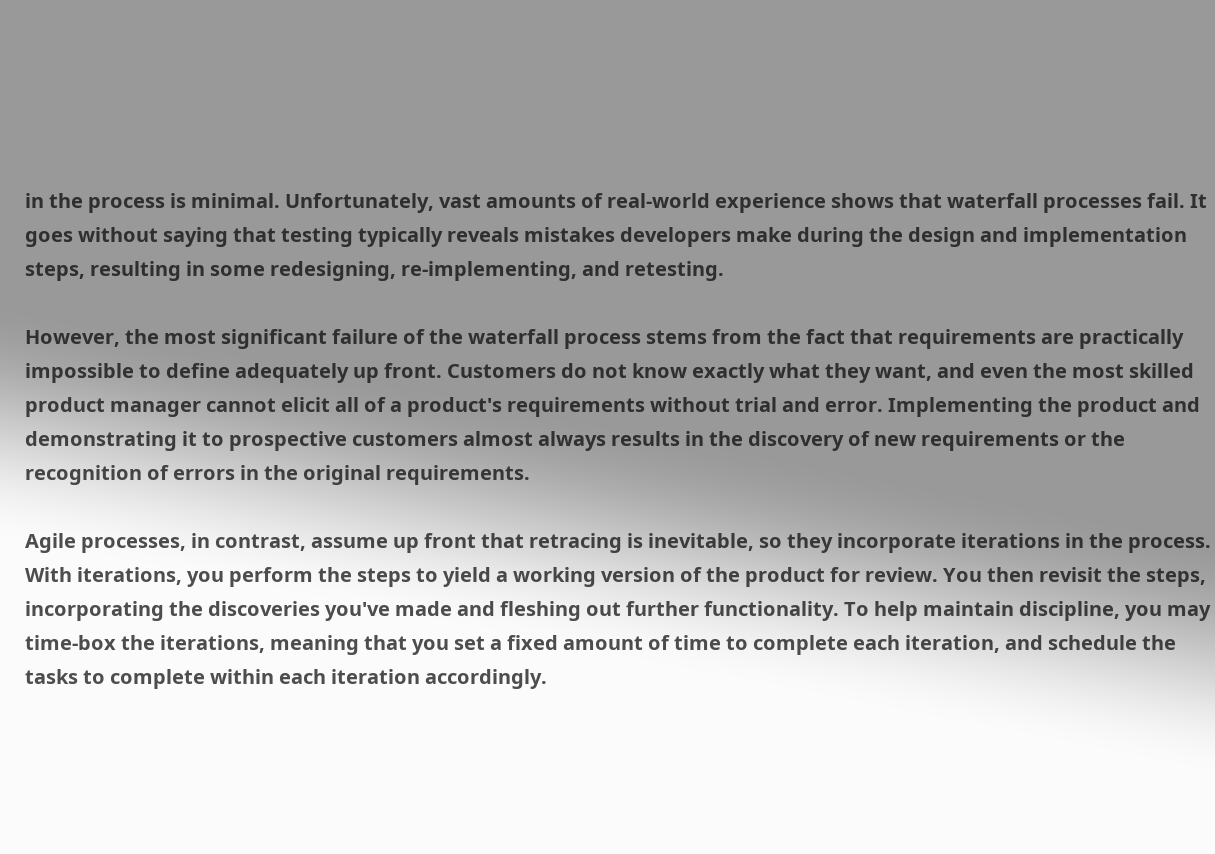in the process is minimal. Unfortunately, vast amounts of real-world experience shows that waterfall processes fail. It goes without saying that testing typically reveals mistakes developers make during the design and implementation steps, resulting in some redesigning, re-implementing, and retesting.

However, the most significant failure of the waterfall process stems from the fact that requirements are practically impossible to define adequately up front. Customers do not know exactly what they want, and even the most skilled product manager cannot elicit all of a product's requirements without trial and error. Implementing the product and demonstrating it to prospective customers almost always results in the discovery of new requirements or the recognition of errors in the original requirements.

Agile processes, in contrast, assume up front that retracing is inevitable, so they incorporate iterations in the process. With iterations, you perform the steps to yield a working version of the product for review. You then revisit the steps, incorporating the discoveries you've made and fleshing out further functionality. To help maintain discipline, you may time-box the iterations, meaning that you set a fixed amount of time to complete each iteration, and schedule the tasks to complete within each iteration accordingly.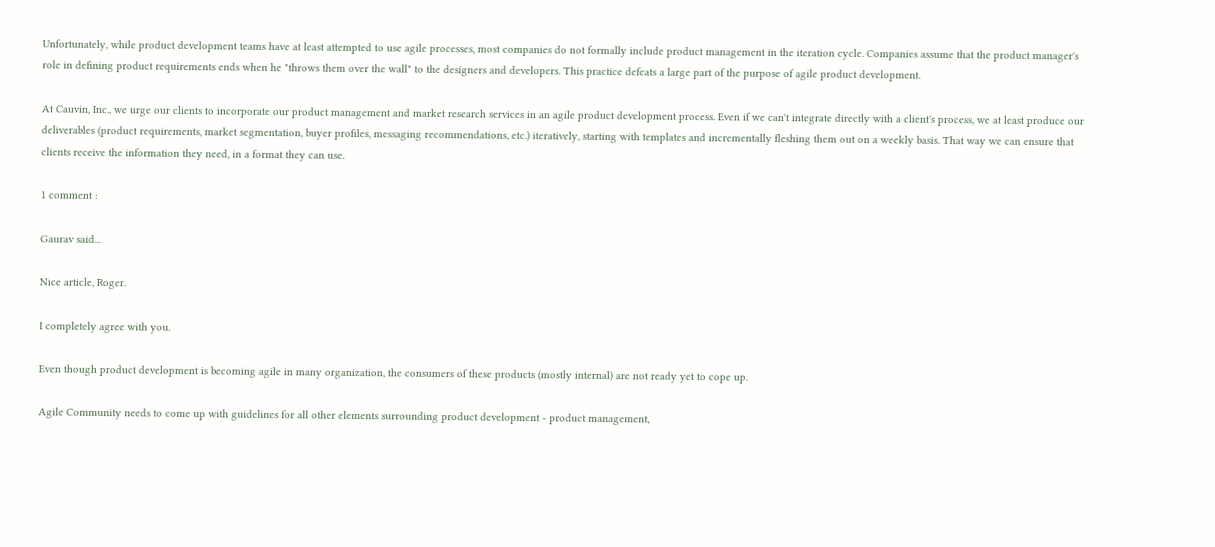Unfortunately, while product development teams have at least attempted to use agile processes, most companies do not formally include product management in the iteration cycle. Companies assume that the product manager's role in defining product requirements ends when he "throws them over the wall" to the designers and developers. This practice defeats a large part of the purpose of agile product development.

At Cauvin, Inc., we urge our clients to incorporate our product management and market research services in an agile product development process. Even if we can't integrate directly with a client's process, we at least produce our deliverables (product requirements, market segmentation, buyer profiles, messaging recommendations, etc.) iteratively, starting with templates and incrementally fleshing them out on a weekly basis. That way we can ensure that clients receive the information they need, in a format they can use.

1 comment :

Gaurav said...

Nice article, Roger.

I completely agree with you.

Even though product development is becoming agile in many organization, the consumers of these products (mostly internal) are not ready yet to cope up.

Agile Community needs to come up with guidelines for all other elements surrounding product development - product management,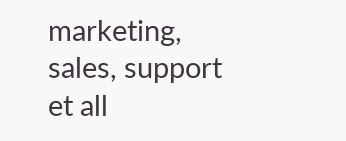marketing, sales, support et all